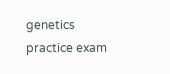genetics practice exam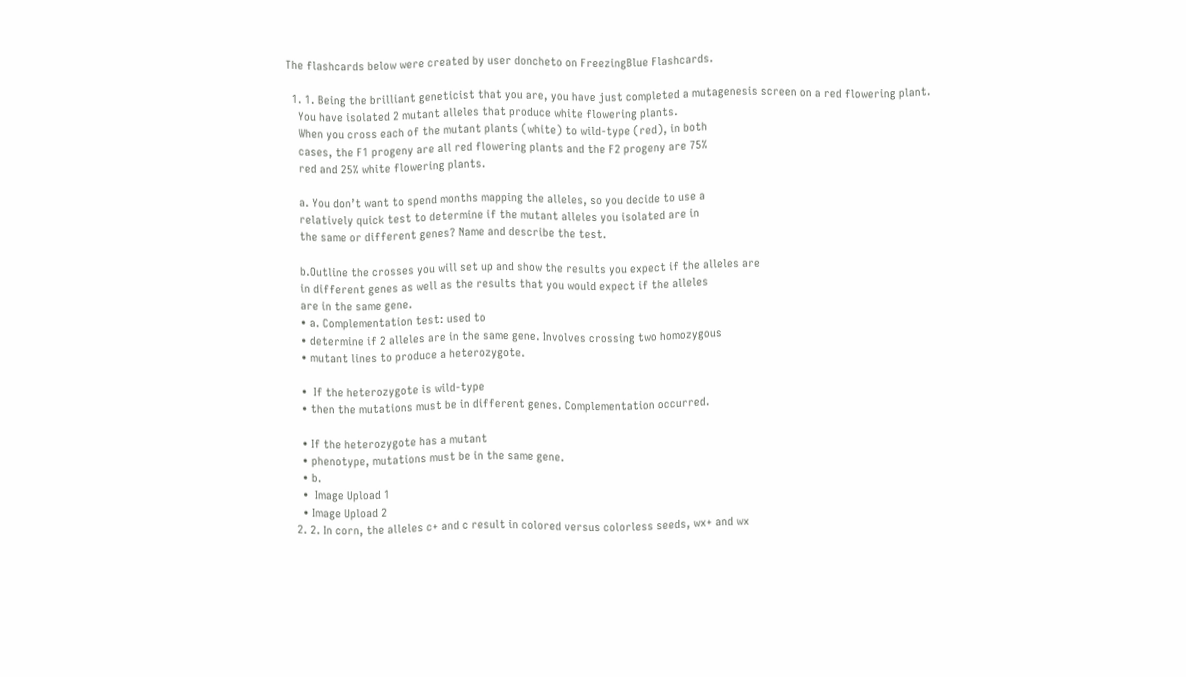The flashcards below were created by user doncheto on FreezingBlue Flashcards.

  1. 1. Being the brilliant geneticist that you are, you have just completed a mutagenesis screen on a red flowering plant.
    You have isolated 2 mutant alleles that produce white flowering plants.
    When you cross each of the mutant plants (white) to wild-type (red), in both
    cases, the F1 progeny are all red flowering plants and the F2 progeny are 75%
    red and 25% white flowering plants.

    a. You don’t want to spend months mapping the alleles, so you decide to use a
    relatively quick test to determine if the mutant alleles you isolated are in
    the same or different genes? Name and describe the test.

    b.Outline the crosses you will set up and show the results you expect if the alleles are
    in different genes as well as the results that you would expect if the alleles
    are in the same gene.
    • a. Complementation test: used to
    • determine if 2 alleles are in the same gene. Involves crossing two homozygous
    • mutant lines to produce a heterozygote.

    •  If the heterozygote is wild-type
    • then the mutations must be in different genes. Complementation occurred.

    • If the heterozygote has a mutant
    • phenotype, mutations must be in the same gene.
    • b.
    •  Image Upload 1
    • Image Upload 2
  2. 2. In corn, the alleles c+ and c result in colored versus colorless seeds, wx+ and wx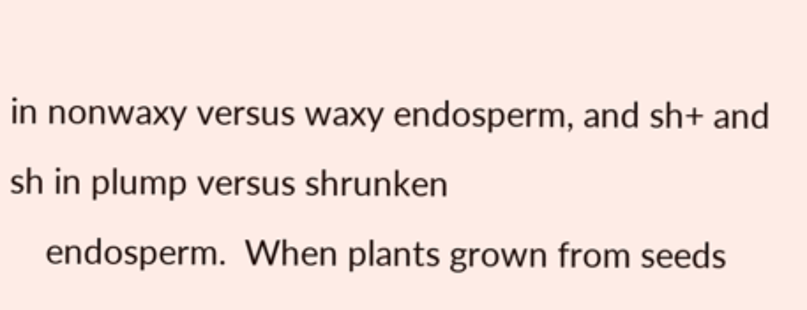in nonwaxy versus waxy endosperm, and sh+ and sh in plump versus shrunken
    endosperm.  When plants grown from seeds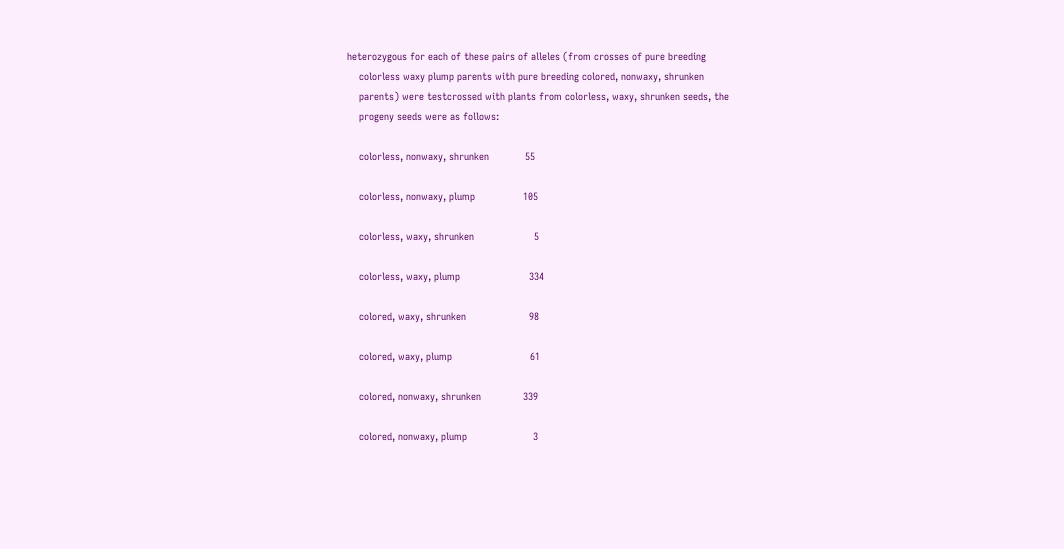heterozygous for each of these pairs of alleles (from crosses of pure breeding
    colorless waxy plump parents with pure breeding colored, nonwaxy, shrunken
    parents) were testcrossed with plants from colorless, waxy, shrunken seeds, the
    progeny seeds were as follows:

    colorless, nonwaxy, shrunken            55

    colorless, nonwaxy, plump                105

    colorless, waxy, shrunken                    5

    colorless, waxy, plump                       334

    colored, waxy, shrunken                     98

    colored, waxy, plump                          61

    colored, nonwaxy, shrunken              339

    colored, nonwaxy, plump                      3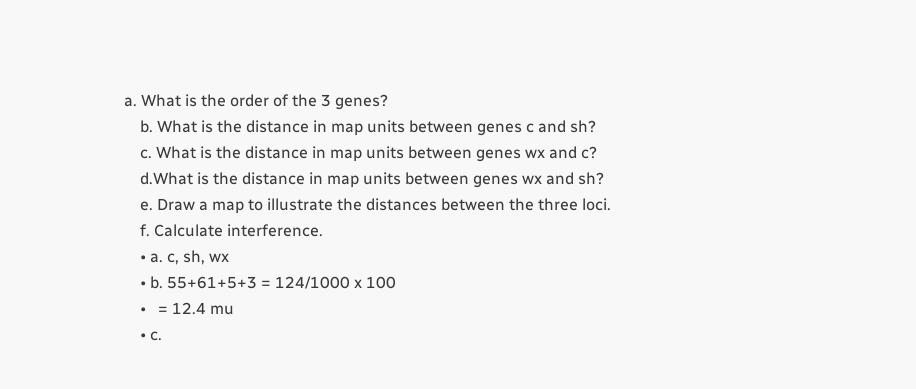a. What is the order of the 3 genes?
    b. What is the distance in map units between genes c and sh?
    c. What is the distance in map units between genes wx and c?
    d.What is the distance in map units between genes wx and sh?
    e. Draw a map to illustrate the distances between the three loci.
    f. Calculate interference.
    • a. c, sh, wx
    • b. 55+61+5+3 = 124/1000 x 100
    •   = 12.4 mu
    • c.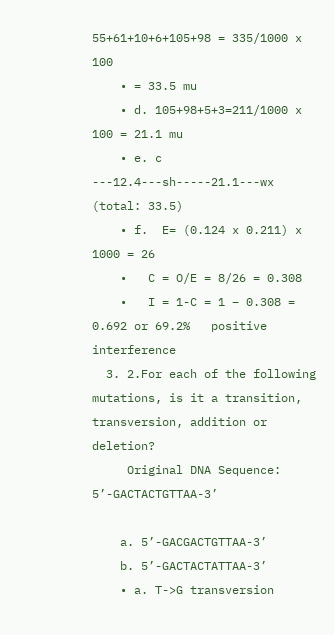55+61+10+6+105+98 = 335/1000 x 100
    • = 33.5 mu
    • d. 105+98+5+3=211/1000 x 100 = 21.1 mu
    • e. c ---12.4---sh-----21.1---wx (total: 33.5)
    • f.  E= (0.124 x 0.211) x 1000 = 26
    •   C = O/E = 8/26 = 0.308
    •   I = 1-C = 1 – 0.308 = 0.692 or 69.2%   positive interference
  3. 2.For each of the following mutations, is it a transition, transversion, addition or deletion?
     Original DNA Sequence:                          5’-GACTACTGTTAA-3’

    a. 5’-GACGACTGTTAA-3’
    b. 5’-GACTACTATTAA-3’
    • a. T->G transversion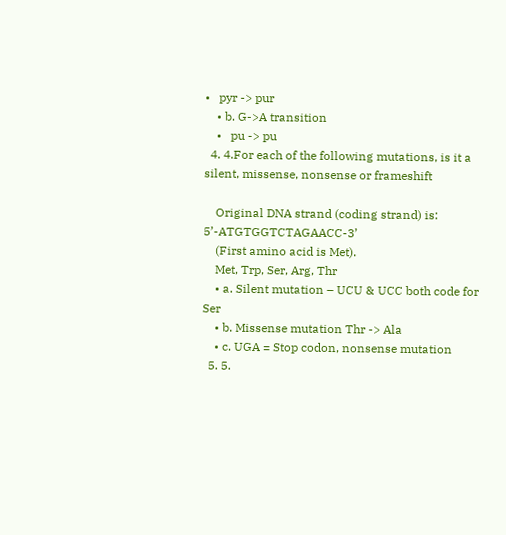•   pyr -> pur
    • b. G->A transition
    •   pu -> pu
  4. 4.For each of the following mutations, is it a silent, missense, nonsense or frameshift

    Original DNA strand (coding strand) is:       5’-ATGTGGTCTAGAACC-3’
    (First amino acid is Met).
    Met, Trp, Ser, Arg, Thr
    • a. Silent mutation – UCU & UCC both code for     Ser
    • b. Missense mutation Thr -> Ala
    • c. UGA = Stop codon, nonsense mutation
  5. 5.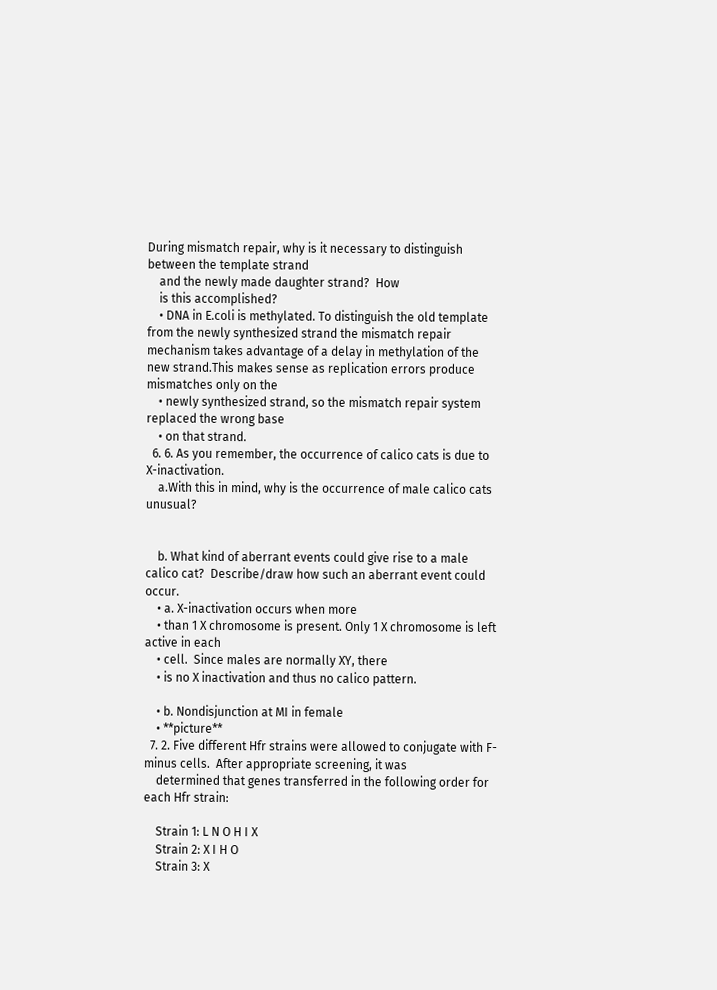During mismatch repair, why is it necessary to distinguish between the template strand
    and the newly made daughter strand?  How
    is this accomplished?
    • DNA in E.coli is methylated. To distinguish the old template from the newly synthesized strand the mismatch repair mechanism takes advantage of a delay in methylation of the new strand.This makes sense as replication errors produce mismatches only on the
    • newly synthesized strand, so the mismatch repair system replaced the wrong base
    • on that strand.
  6. 6. As you remember, the occurrence of calico cats is due to X-inactivation.
    a.With this in mind, why is the occurrence of male calico cats unusual?


    b. What kind of aberrant events could give rise to a male calico cat?  Describe/draw how such an aberrant event could occur.
    • a. X-inactivation occurs when more
    • than 1 X chromosome is present. Only 1 X chromosome is left active in each
    • cell.  Since males are normally XY, there
    • is no X inactivation and thus no calico pattern.

    • b. Nondisjunction at MI in female
    • **picture**
  7. 2. Five different Hfr strains were allowed to conjugate with F-minus cells.  After appropriate screening, it was
    determined that genes transferred in the following order for each Hfr strain:

    Strain 1: L N O H I X
    Strain 2: X I H O
    Strain 3: X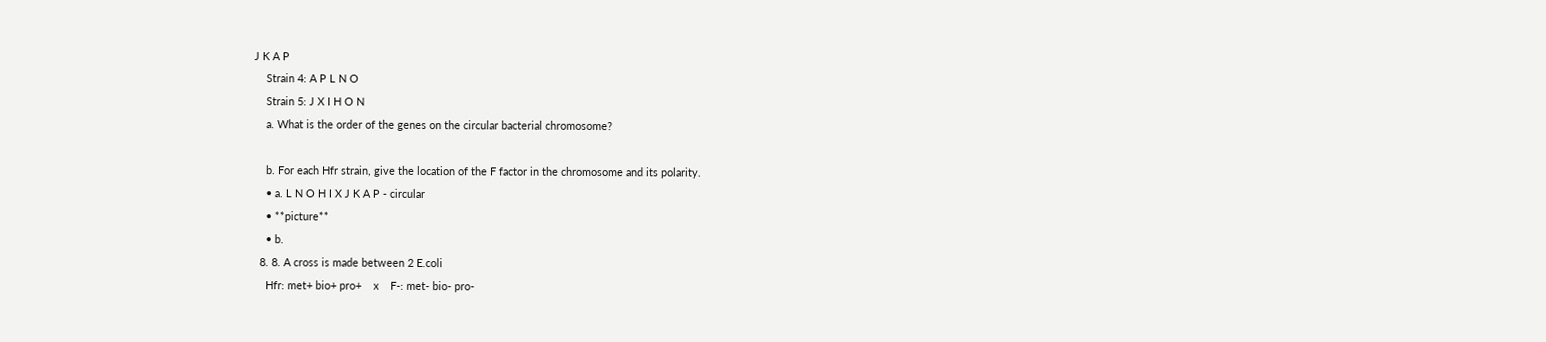J K A P
    Strain 4: A P L N O
    Strain 5: J X I H O N
    a. What is the order of the genes on the circular bacterial chromosome?

    b. For each Hfr strain, give the location of the F factor in the chromosome and its polarity.
    • a. L N O H I X J K A P - circular
    • **picture**
    • b.
  8. 8. A cross is made between 2 E.coli
    Hfr: met+ bio+ pro+    x    F-: met- bio- pro-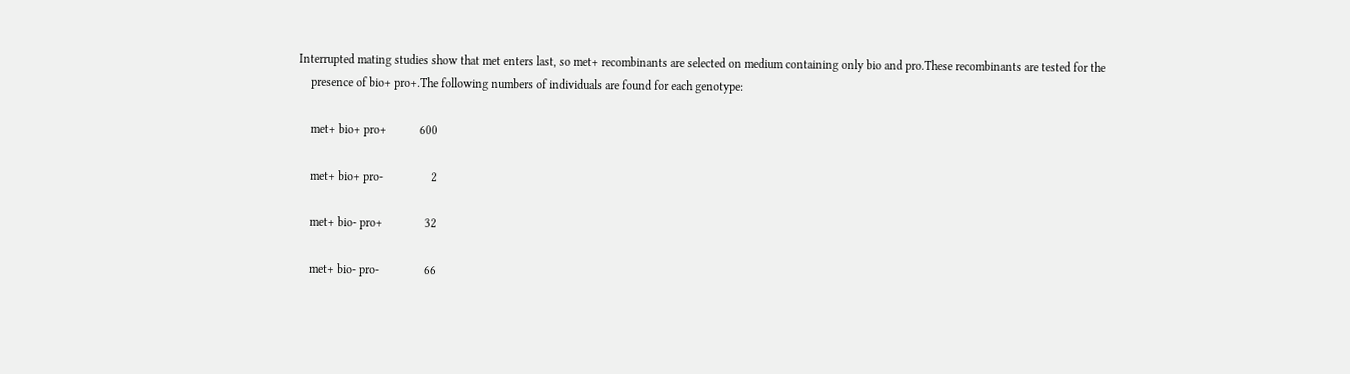Interrupted mating studies show that met enters last, so met+ recombinants are selected on medium containing only bio and pro.These recombinants are tested for the
    presence of bio+ pro+.The following numbers of individuals are found for each genotype:

    met+ bio+ pro+           600

    met+ bio+ pro-                2

    met+ bio- pro+              32

    met+ bio- pro-               66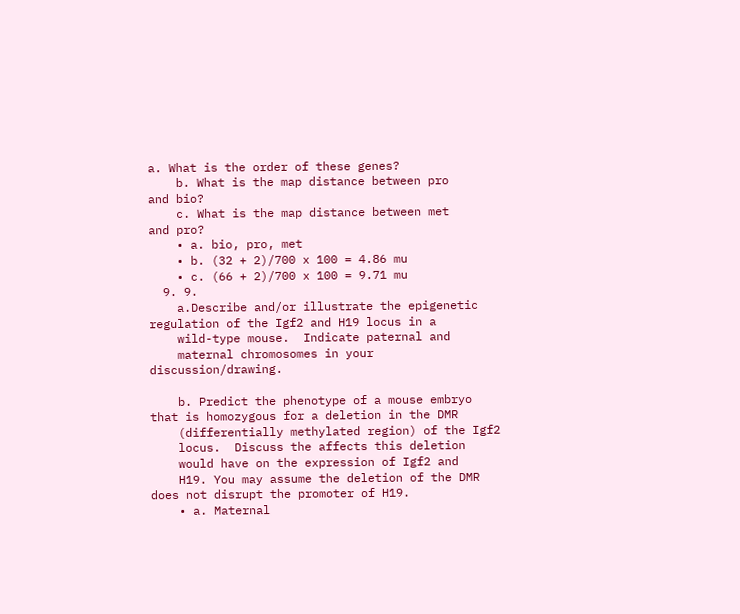a. What is the order of these genes?
    b. What is the map distance between pro       and bio?
    c. What is the map distance between met       and pro?
    • a. bio, pro, met
    • b. (32 + 2)/700 x 100 = 4.86 mu
    • c. (66 + 2)/700 x 100 = 9.71 mu
  9. 9.
    a.Describe and/or illustrate the epigenetic regulation of the Igf2 and H19 locus in a
    wild-type mouse.  Indicate paternal and
    maternal chromosomes in your discussion/drawing.

    b. Predict the phenotype of a mouse embryo that is homozygous for a deletion in the DMR
    (differentially methylated region) of the Igf2
    locus.  Discuss the affects this deletion
    would have on the expression of Igf2 and
    H19. You may assume the deletion of the DMR does not disrupt the promoter of H19.
    • a. Maternal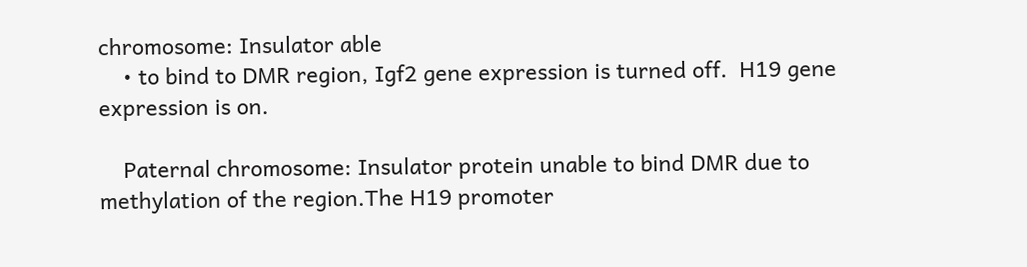chromosome: Insulator able
    • to bind to DMR region, Igf2 gene expression is turned off.  H19 gene expression is on.

    Paternal chromosome: Insulator protein unable to bind DMR due to methylation of the region.The H19 promoter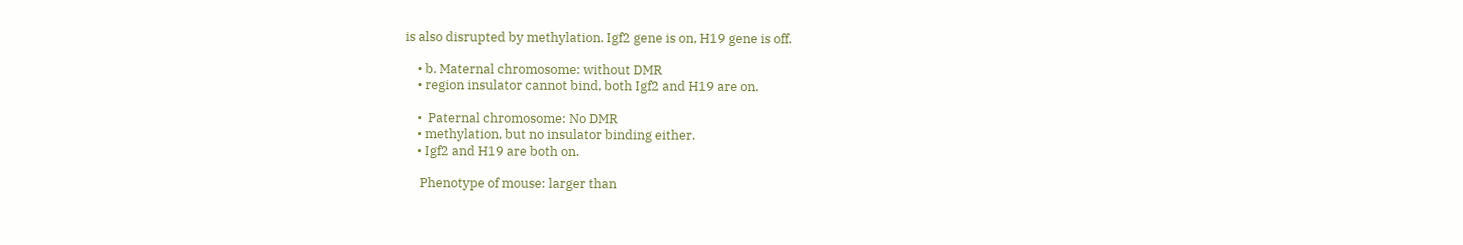is also disrupted by methylation. Igf2 gene is on, H19 gene is off.

    • b. Maternal chromosome: without DMR
    • region insulator cannot bind, both Igf2 and H19 are on.

    •  Paternal chromosome: No DMR
    • methylation, but no insulator binding either.
    • Igf2 and H19 are both on.

     Phenotype of mouse: larger than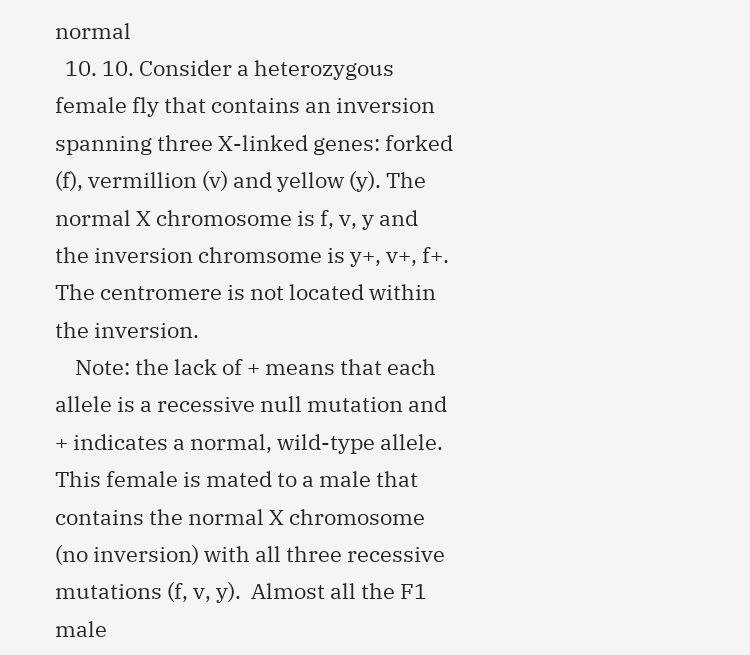normal
  10. 10. Consider a heterozygous female fly that contains an inversion spanning three X-linked genes: forked (f), vermillion (v) and yellow (y). The normal X chromosome is f, v, y and the inversion chromsome is y+, v+, f+. The centromere is not located within the inversion.
    Note: the lack of + means that each allele is a recessive null mutation and + indicates a normal, wild-type allele. This female is mated to a male that contains the normal X chromosome (no inversion) with all three recessive mutations (f, v, y).  Almost all the F1 male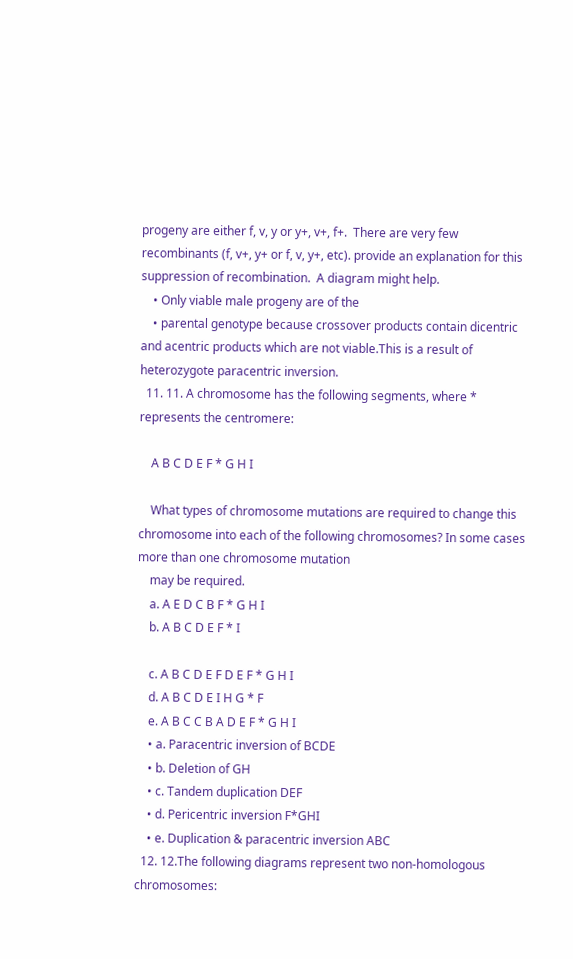progeny are either f, v, y or y+, v+, f+.  There are very few recombinants (f, v+, y+ or f, v, y+, etc). provide an explanation for this suppression of recombination.  A diagram might help.
    • Only viable male progeny are of the
    • parental genotype because crossover products contain dicentric and acentric products which are not viable.This is a result of heterozygote paracentric inversion.
  11. 11. A chromosome has the following segments, where * represents the centromere:

    A B C D E F * G H I

    What types of chromosome mutations are required to change this chromosome into each of the following chromosomes? In some cases more than one chromosome mutation
    may be required.
    a. A E D C B F * G H I
    b. A B C D E F * I

    c. A B C D E F D E F * G H I
    d. A B C D E I H G * F
    e. A B C C B A D E F * G H I
    • a. Paracentric inversion of BCDE
    • b. Deletion of GH
    • c. Tandem duplication DEF
    • d. Pericentric inversion F*GHI
    • e. Duplication & paracentric inversion ABC
  12. 12.The following diagrams represent two non-homologous chromosomes: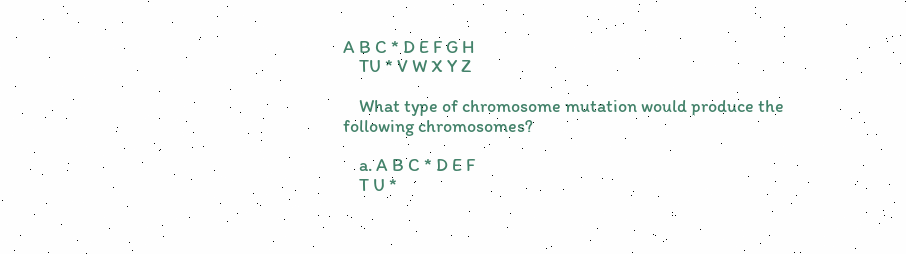A B C * D E F G H
    TU * V W X Y Z

    What type of chromosome mutation would produce the following chromosomes?

    a. A B C * D E F
    T U *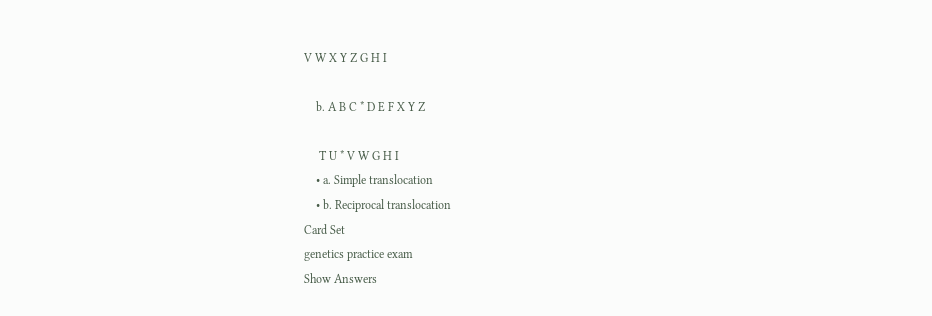V W X Y Z G H I

    b. A B C * D E F X Y Z

     T U * V W G H I
    • a. Simple translocation
    • b. Reciprocal translocation
Card Set
genetics practice exam
Show Answers